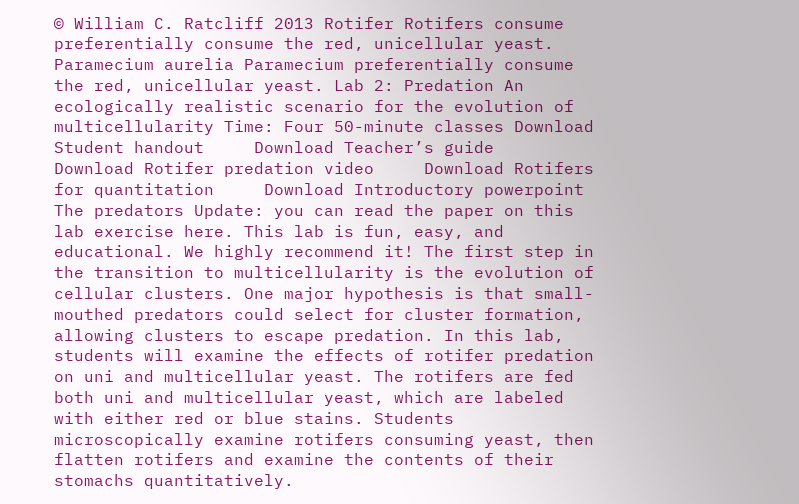© William C. Ratcliff 2013 Rotifer Rotifers consume preferentially consume the red, unicellular yeast. Paramecium aurelia Paramecium preferentially consume the red, unicellular yeast. Lab 2: Predation An ecologically realistic scenario for the evolution of multicellularity Time: Four 50-minute classes Download Student handout     Download Teacher’s guide     Download Rotifer predation video     Download Rotifers for quantitation     Download Introductory powerpoint     The predators Update: you can read the paper on this lab exercise here. This lab is fun, easy, and educational. We highly recommend it! The first step in the transition to multicellularity is the evolution of cellular clusters. One major hypothesis is that small-mouthed predators could select for cluster formation, allowing clusters to escape predation. In this lab, students will examine the effects of rotifer predation on uni and multicellular yeast. The rotifers are fed both uni and multicellular yeast, which are labeled with either red or blue stains. Students microscopically examine rotifers consuming yeast, then flatten rotifers and examine the contents of their stomachs quantitatively.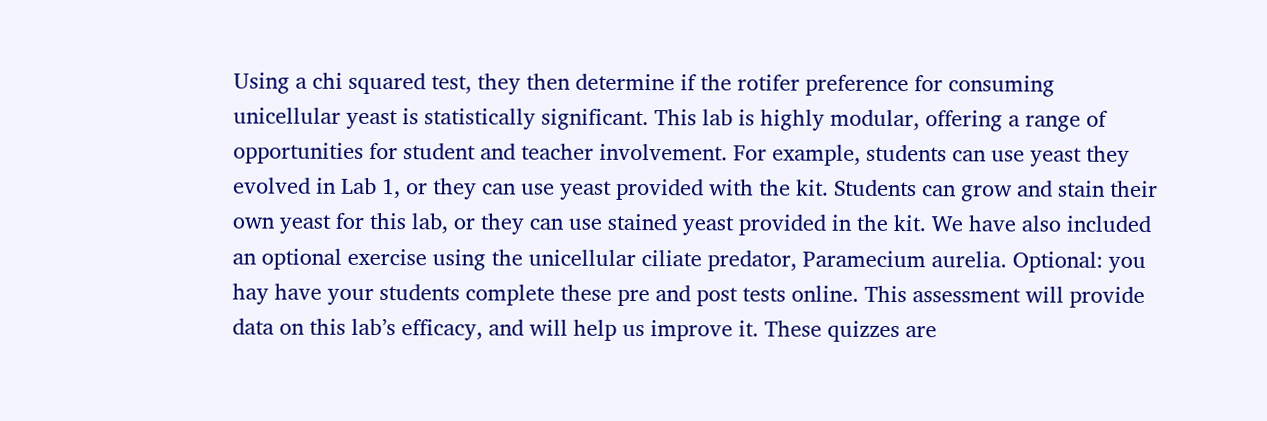Using a chi squared test, they then determine if the rotifer preference for consuming unicellular yeast is statistically significant. This lab is highly modular, offering a range of opportunities for student and teacher involvement. For example, students can use yeast they evolved in Lab 1, or they can use yeast provided with the kit. Students can grow and stain their own yeast for this lab, or they can use stained yeast provided in the kit. We have also included an optional exercise using the unicellular ciliate predator, Paramecium aurelia. Optional: you hay have your students complete these pre and post tests online. This assessment will provide data on this lab’s efficacy, and will help us improve it. These quizzes are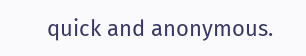quick and anonymous.